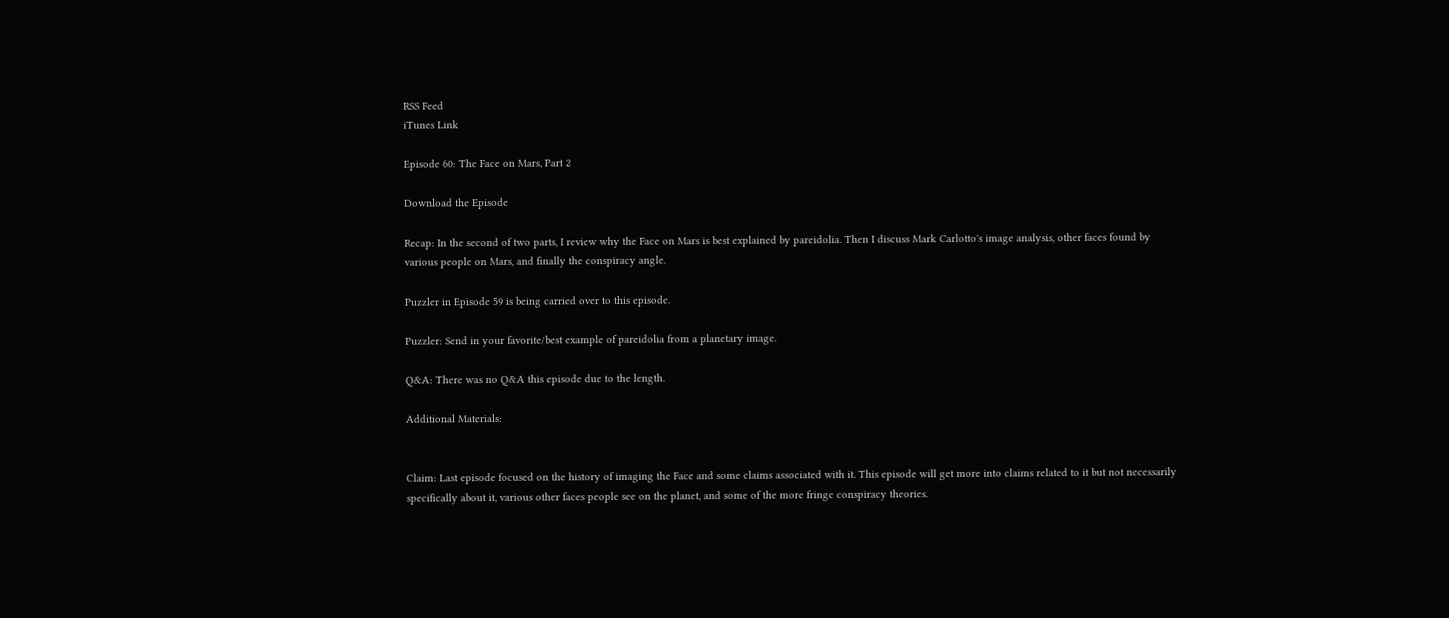RSS Feed
iTunes Link

Episode 60: The Face on Mars, Part 2

Download the Episode

Recap: In the second of two parts, I review why the Face on Mars is best explained by pareidolia. Then I discuss Mark Carlotto's image analysis, other faces found by various people on Mars, and finally the conspiracy angle.

Puzzler in Episode 59 is being carried over to this episode.

Puzzler: Send in your favorite/best example of pareidolia from a planetary image.

Q&A: There was no Q&A this episode due to the length.

Additional Materials:


Claim: Last episode focused on the history of imaging the Face and some claims associated with it. This episode will get more into claims related to it but not necessarily specifically about it, various other faces people see on the planet, and some of the more fringe conspiracy theories.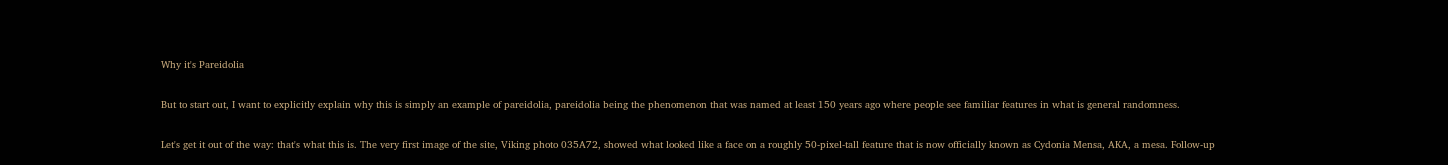Why it's Pareidolia

But to start out, I want to explicitly explain why this is simply an example of pareidolia, pareidolia being the phenomenon that was named at least 150 years ago where people see familiar features in what is general randomness.

Let's get it out of the way: that's what this is. The very first image of the site, Viking photo 035A72, showed what looked like a face on a roughly 50-pixel-tall feature that is now officially known as Cydonia Mensa, AKA, a mesa. Follow-up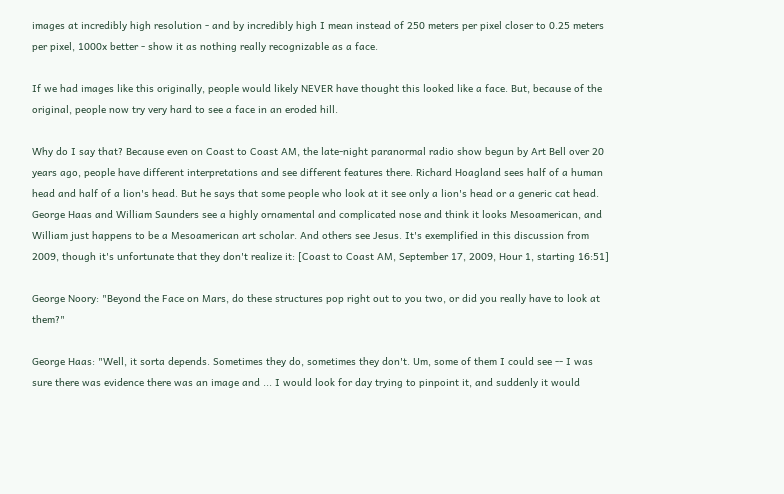images at incredibly high resolution - and by incredibly high I mean instead of 250 meters per pixel closer to 0.25 meters per pixel, 1000x better - show it as nothing really recognizable as a face.

If we had images like this originally, people would likely NEVER have thought this looked like a face. But, because of the original, people now try very hard to see a face in an eroded hill.

Why do I say that? Because even on Coast to Coast AM, the late-night paranormal radio show begun by Art Bell over 20 years ago, people have different interpretations and see different features there. Richard Hoagland sees half of a human head and half of a lion's head. But he says that some people who look at it see only a lion's head or a generic cat head. George Haas and William Saunders see a highly ornamental and complicated nose and think it looks Mesoamerican, and William just happens to be a Mesoamerican art scholar. And others see Jesus. It's exemplified in this discussion from 2009, though it's unfortunate that they don't realize it: [Coast to Coast AM, September 17, 2009, Hour 1, starting 16:51]

George Noory: "Beyond the Face on Mars, do these structures pop right out to you two, or did you really have to look at them?"

George Haas: "Well, it sorta depends. Sometimes they do, sometimes they don't. Um, some of them I could see -- I was sure there was evidence there was an image and ... I would look for day trying to pinpoint it, and suddenly it would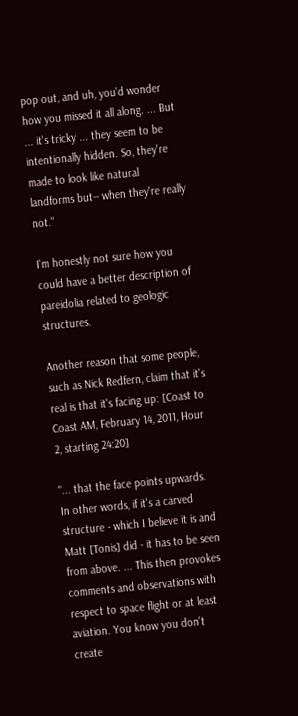pop out, and uh, you'd wonder how you missed it all along. ... But ... it's tricky ... they seem to be intentionally hidden. So, they're made to look like natural landforms but-- when they're really not."

I'm honestly not sure how you could have a better description of pareidolia related to geologic structures.

Another reason that some people, such as Nick Redfern, claim that it's real is that it's facing up: [Coast to Coast AM, February 14, 2011, Hour 2, starting 24:20]

"... that the face points upwards. In other words, if it's a carved structure - which I believe it is and Matt [Tonis] did - it has to be seen from above. ... This then provokes comments and observations with respect to space flight or at least aviation. You know you don't create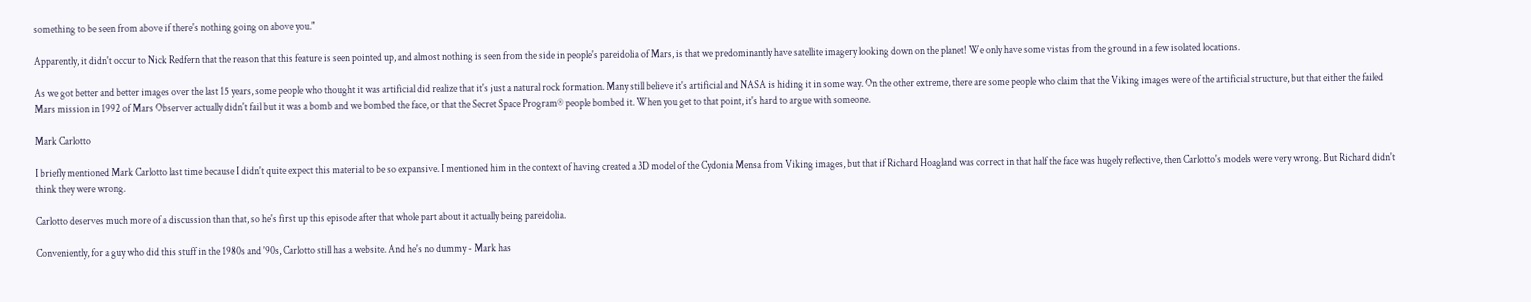something to be seen from above if there's nothing going on above you."

Apparently, it didn't occur to Nick Redfern that the reason that this feature is seen pointed up, and almost nothing is seen from the side in people's pareidolia of Mars, is that we predominantly have satellite imagery looking down on the planet! We only have some vistas from the ground in a few isolated locations.

As we got better and better images over the last 15 years, some people who thought it was artificial did realize that it's just a natural rock formation. Many still believe it's artificial and NASA is hiding it in some way. On the other extreme, there are some people who claim that the Viking images were of the artificial structure, but that either the failed Mars mission in 1992 of Mars Observer actually didn't fail but it was a bomb and we bombed the face, or that the Secret Space Program® people bombed it. When you get to that point, it's hard to argue with someone.

Mark Carlotto

I briefly mentioned Mark Carlotto last time because I didn't quite expect this material to be so expansive. I mentioned him in the context of having created a 3D model of the Cydonia Mensa from Viking images, but that if Richard Hoagland was correct in that half the face was hugely reflective, then Carlotto's models were very wrong. But Richard didn't think they were wrong.

Carlotto deserves much more of a discussion than that, so he's first up this episode after that whole part about it actually being pareidolia.

Conveniently, for a guy who did this stuff in the 1980s and '90s, Carlotto still has a website. And he's no dummy - Mark has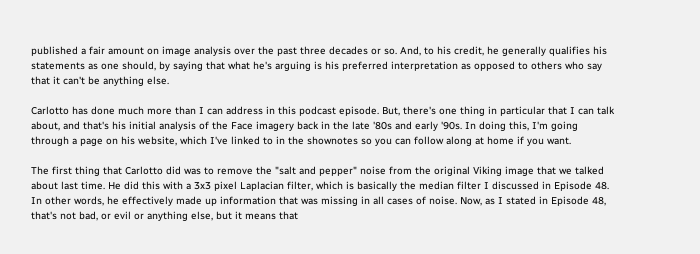published a fair amount on image analysis over the past three decades or so. And, to his credit, he generally qualifies his statements as one should, by saying that what he's arguing is his preferred interpretation as opposed to others who say that it can't be anything else.

Carlotto has done much more than I can address in this podcast episode. But, there's one thing in particular that I can talk about, and that's his initial analysis of the Face imagery back in the late '80s and early '90s. In doing this, I'm going through a page on his website, which I've linked to in the shownotes so you can follow along at home if you want.

The first thing that Carlotto did was to remove the "salt and pepper" noise from the original Viking image that we talked about last time. He did this with a 3x3 pixel Laplacian filter, which is basically the median filter I discussed in Episode 48. In other words, he effectively made up information that was missing in all cases of noise. Now, as I stated in Episode 48, that's not bad, or evil or anything else, but it means that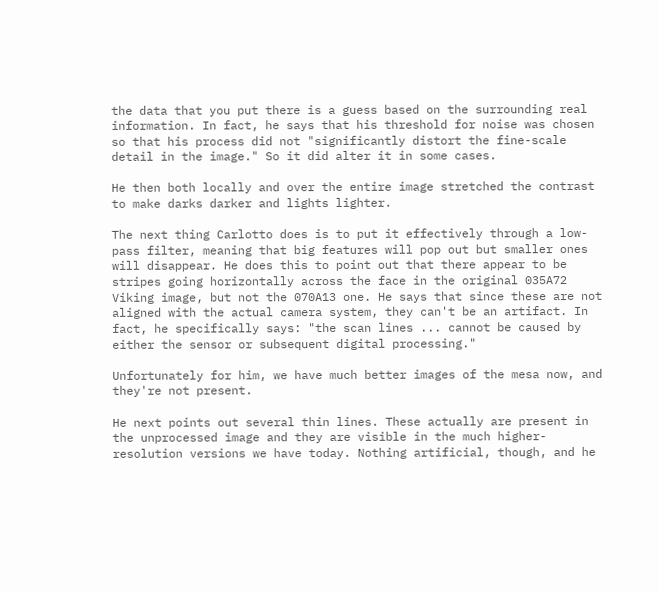the data that you put there is a guess based on the surrounding real information. In fact, he says that his threshold for noise was chosen so that his process did not "significantly distort the fine-scale detail in the image." So it did alter it in some cases.

He then both locally and over the entire image stretched the contrast to make darks darker and lights lighter.

The next thing Carlotto does is to put it effectively through a low-pass filter, meaning that big features will pop out but smaller ones will disappear. He does this to point out that there appear to be stripes going horizontally across the face in the original 035A72 Viking image, but not the 070A13 one. He says that since these are not aligned with the actual camera system, they can't be an artifact. In fact, he specifically says: "the scan lines ... cannot be caused by either the sensor or subsequent digital processing."

Unfortunately for him, we have much better images of the mesa now, and they're not present.

He next points out several thin lines. These actually are present in the unprocessed image and they are visible in the much higher-resolution versions we have today. Nothing artificial, though, and he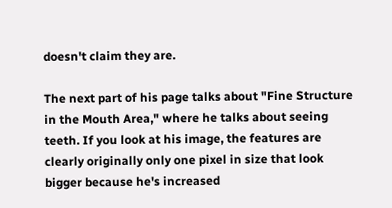doesn't claim they are.

The next part of his page talks about "Fine Structure in the Mouth Area," where he talks about seeing teeth. If you look at his image, the features are clearly originally only one pixel in size that look bigger because he's increased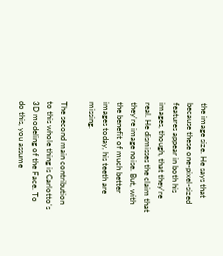the image size. He says that because these one-pixel-sized features appear in both his images, though, that they're real. He dismisses the claim that they're image noise. But, with the benefit of much better images today, his teeth are missing.

The second main contribution to this whole thing is Carlotto's 3D modeling of the Face. To do this, you assume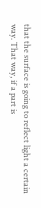that the surface is going to reflect light a certain way. That way, if a part is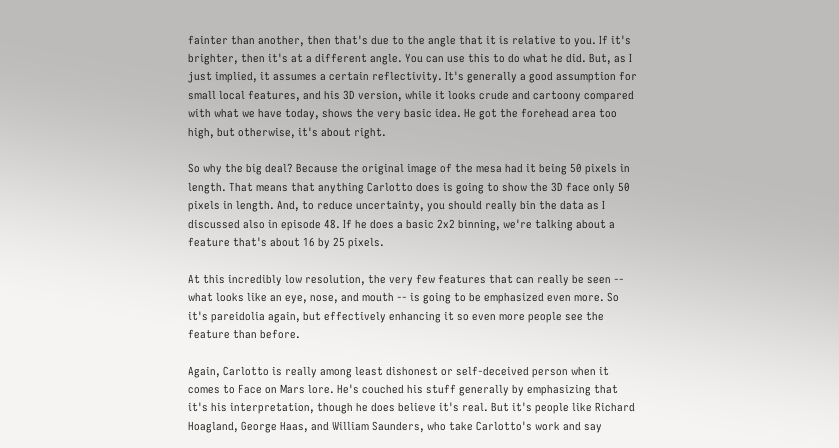fainter than another, then that's due to the angle that it is relative to you. If it's brighter, then it's at a different angle. You can use this to do what he did. But, as I just implied, it assumes a certain reflectivity. It's generally a good assumption for small local features, and his 3D version, while it looks crude and cartoony compared with what we have today, shows the very basic idea. He got the forehead area too high, but otherwise, it's about right.

So why the big deal? Because the original image of the mesa had it being 50 pixels in length. That means that anything Carlotto does is going to show the 3D face only 50 pixels in length. And, to reduce uncertainty, you should really bin the data as I discussed also in episode 48. If he does a basic 2x2 binning, we're talking about a feature that's about 16 by 25 pixels.

At this incredibly low resolution, the very few features that can really be seen -- what looks like an eye, nose, and mouth -- is going to be emphasized even more. So it's pareidolia again, but effectively enhancing it so even more people see the feature than before.

Again, Carlotto is really among least dishonest or self-deceived person when it comes to Face on Mars lore. He's couched his stuff generally by emphasizing that it's his interpretation, though he does believe it's real. But it's people like Richard Hoagland, George Haas, and William Saunders, who take Carlotto's work and say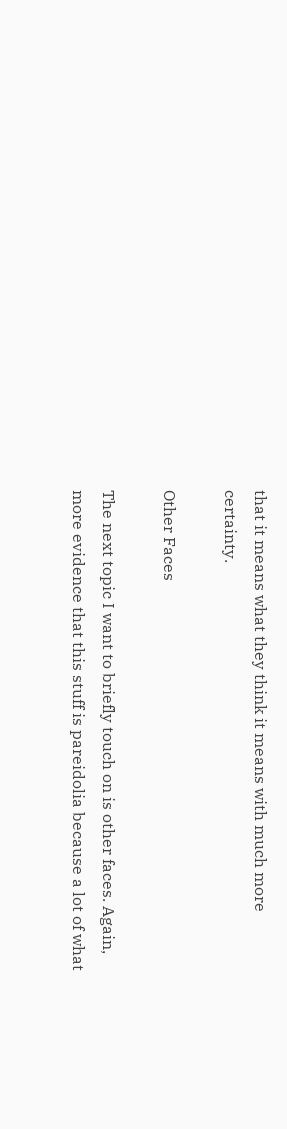that it means what they think it means with much more certainty.

Other Faces

The next topic I want to briefly touch on is other faces. Again, more evidence that this stuff is pareidolia because a lot of what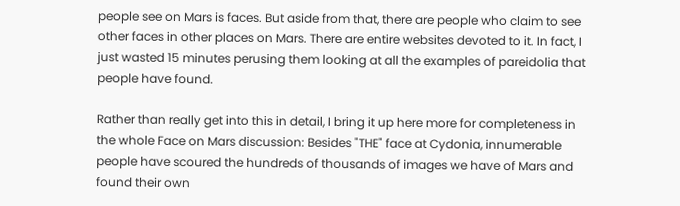people see on Mars is faces. But aside from that, there are people who claim to see other faces in other places on Mars. There are entire websites devoted to it. In fact, I just wasted 15 minutes perusing them looking at all the examples of pareidolia that people have found.

Rather than really get into this in detail, I bring it up here more for completeness in the whole Face on Mars discussion: Besides "THE" face at Cydonia, innumerable people have scoured the hundreds of thousands of images we have of Mars and found their own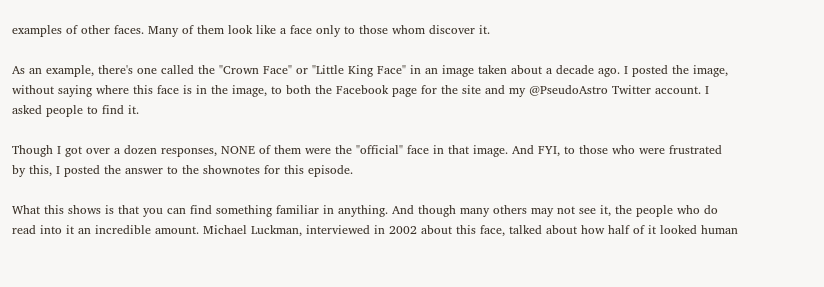examples of other faces. Many of them look like a face only to those whom discover it.

As an example, there's one called the "Crown Face" or "Little King Face" in an image taken about a decade ago. I posted the image, without saying where this face is in the image, to both the Facebook page for the site and my @PseudoAstro Twitter account. I asked people to find it.

Though I got over a dozen responses, NONE of them were the "official" face in that image. And FYI, to those who were frustrated by this, I posted the answer to the shownotes for this episode.

What this shows is that you can find something familiar in anything. And though many others may not see it, the people who do read into it an incredible amount. Michael Luckman, interviewed in 2002 about this face, talked about how half of it looked human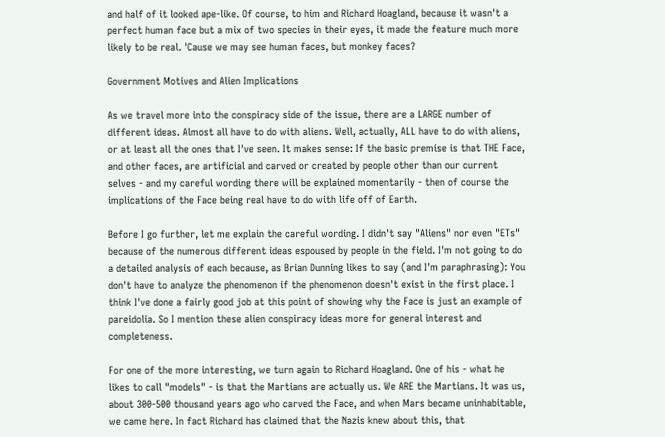and half of it looked ape-like. Of course, to him and Richard Hoagland, because it wasn't a perfect human face but a mix of two species in their eyes, it made the feature much more likely to be real. 'Cause we may see human faces, but monkey faces?

Government Motives and Alien Implications

As we travel more into the conspiracy side of the issue, there are a LARGE number of different ideas. Almost all have to do with aliens. Well, actually, ALL have to do with aliens, or at least all the ones that I've seen. It makes sense: If the basic premise is that THE Face, and other faces, are artificial and carved or created by people other than our current selves - and my careful wording there will be explained momentarily - then of course the implications of the Face being real have to do with life off of Earth.

Before I go further, let me explain the careful wording. I didn't say "Aliens" nor even "ETs" because of the numerous different ideas espoused by people in the field. I'm not going to do a detailed analysis of each because, as Brian Dunning likes to say (and I'm paraphrasing): You don't have to analyze the phenomenon if the phenomenon doesn't exist in the first place. I think I've done a fairly good job at this point of showing why the Face is just an example of pareidolia. So I mention these alien conspiracy ideas more for general interest and completeness.

For one of the more interesting, we turn again to Richard Hoagland. One of his - what he likes to call "models" - is that the Martians are actually us. We ARE the Martians. It was us, about 300-500 thousand years ago who carved the Face, and when Mars became uninhabitable, we came here. In fact Richard has claimed that the Nazis knew about this, that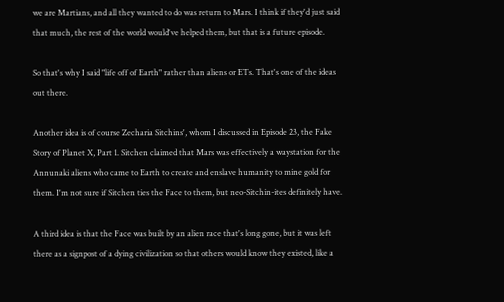we are Martians, and all they wanted to do was return to Mars. I think if they'd just said that much, the rest of the world would've helped them, but that is a future episode.

So that's why I said "life off of Earth" rather than aliens or ETs. That's one of the ideas out there.

Another idea is of course Zecharia Sitchins', whom I discussed in Episode 23, the Fake Story of Planet X, Part 1. Sitchen claimed that Mars was effectively a waystation for the Annunaki aliens who came to Earth to create and enslave humanity to mine gold for them. I'm not sure if Sitchen ties the Face to them, but neo-Sitchin-ites definitely have.

A third idea is that the Face was built by an alien race that's long gone, but it was left there as a signpost of a dying civilization so that others would know they existed, like a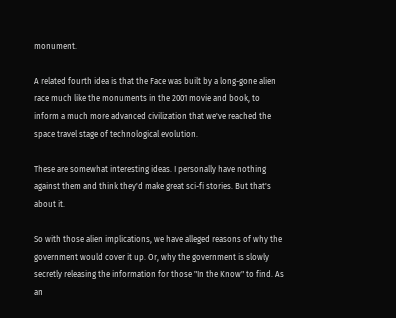monument.

A related fourth idea is that the Face was built by a long-gone alien race much like the monuments in the 2001 movie and book, to inform a much more advanced civilization that we've reached the space travel stage of technological evolution.

These are somewhat interesting ideas. I personally have nothing against them and think they'd make great sci-fi stories. But that's about it.

So with those alien implications, we have alleged reasons of why the government would cover it up. Or, why the government is slowly secretly releasing the information for those "In the Know" to find. As an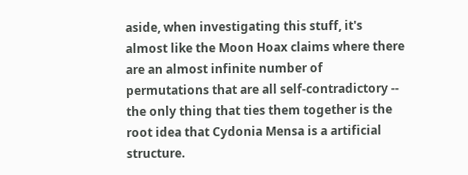aside, when investigating this stuff, it's almost like the Moon Hoax claims where there are an almost infinite number of permutations that are all self-contradictory -- the only thing that ties them together is the root idea that Cydonia Mensa is a artificial structure.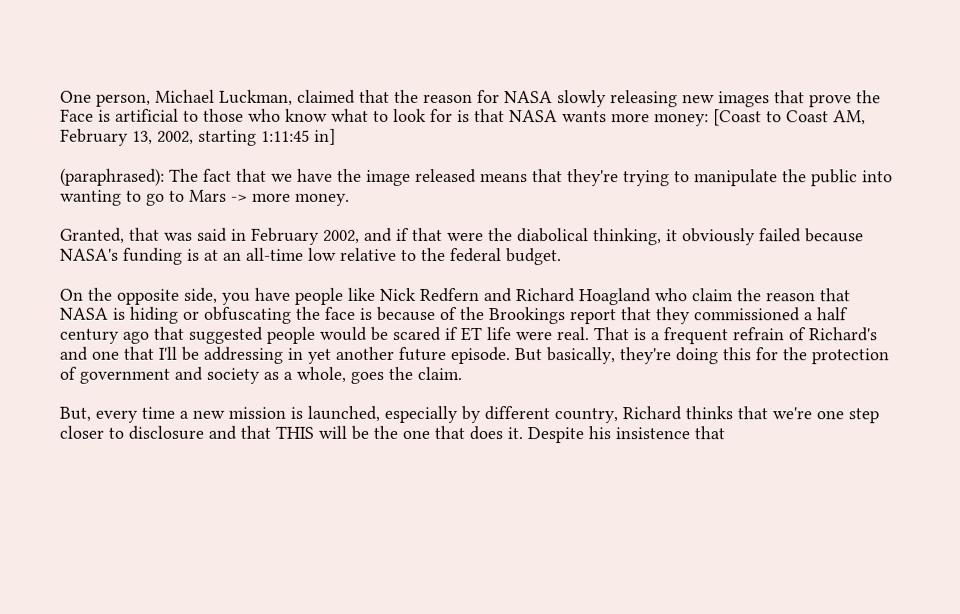One person, Michael Luckman, claimed that the reason for NASA slowly releasing new images that prove the Face is artificial to those who know what to look for is that NASA wants more money: [Coast to Coast AM, February 13, 2002, starting 1:11:45 in]

(paraphrased): The fact that we have the image released means that they're trying to manipulate the public into wanting to go to Mars -> more money.

Granted, that was said in February 2002, and if that were the diabolical thinking, it obviously failed because NASA's funding is at an all-time low relative to the federal budget.

On the opposite side, you have people like Nick Redfern and Richard Hoagland who claim the reason that NASA is hiding or obfuscating the face is because of the Brookings report that they commissioned a half century ago that suggested people would be scared if ET life were real. That is a frequent refrain of Richard's and one that I'll be addressing in yet another future episode. But basically, they're doing this for the protection of government and society as a whole, goes the claim.

But, every time a new mission is launched, especially by different country, Richard thinks that we're one step closer to disclosure and that THIS will be the one that does it. Despite his insistence that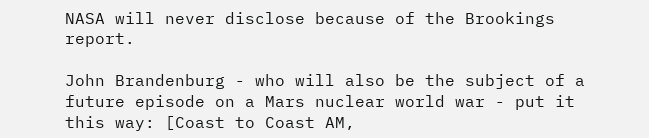NASA will never disclose because of the Brookings report.

John Brandenburg - who will also be the subject of a future episode on a Mars nuclear world war - put it this way: [Coast to Coast AM,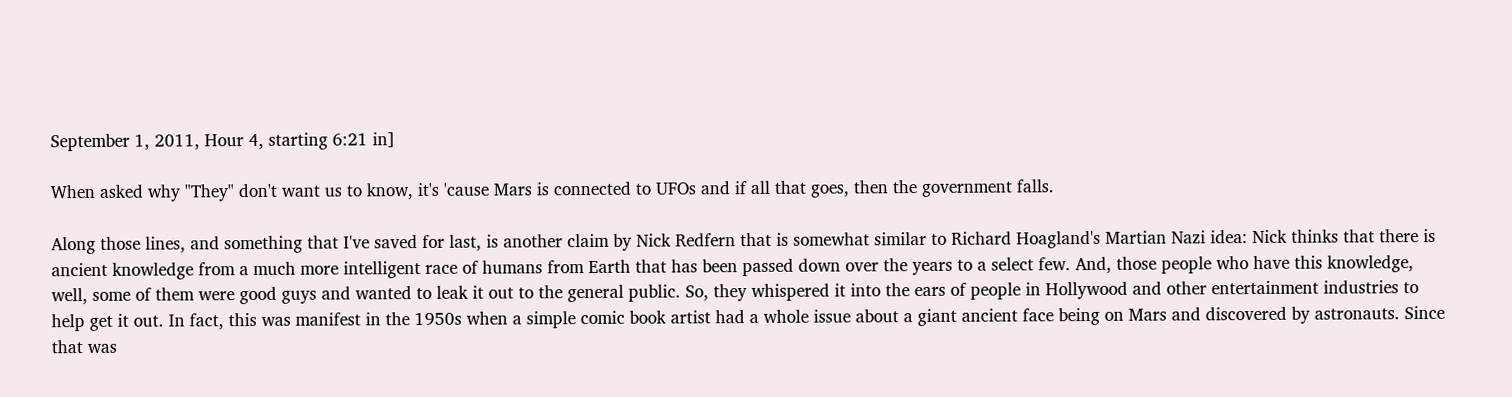September 1, 2011, Hour 4, starting 6:21 in]

When asked why "They" don't want us to know, it's 'cause Mars is connected to UFOs and if all that goes, then the government falls.

Along those lines, and something that I've saved for last, is another claim by Nick Redfern that is somewhat similar to Richard Hoagland's Martian Nazi idea: Nick thinks that there is ancient knowledge from a much more intelligent race of humans from Earth that has been passed down over the years to a select few. And, those people who have this knowledge, well, some of them were good guys and wanted to leak it out to the general public. So, they whispered it into the ears of people in Hollywood and other entertainment industries to help get it out. In fact, this was manifest in the 1950s when a simple comic book artist had a whole issue about a giant ancient face being on Mars and discovered by astronauts. Since that was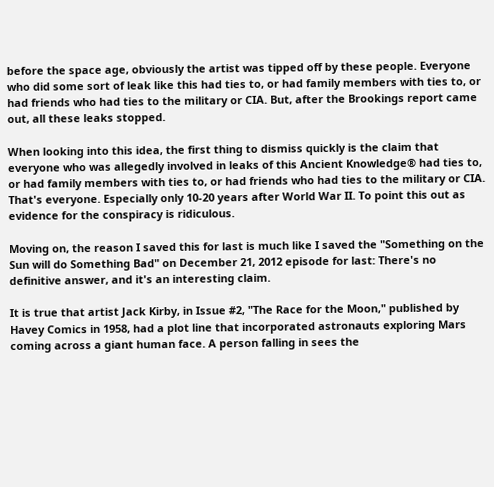before the space age, obviously the artist was tipped off by these people. Everyone who did some sort of leak like this had ties to, or had family members with ties to, or had friends who had ties to the military or CIA. But, after the Brookings report came out, all these leaks stopped.

When looking into this idea, the first thing to dismiss quickly is the claim that everyone who was allegedly involved in leaks of this Ancient Knowledge® had ties to, or had family members with ties to, or had friends who had ties to the military or CIA. That's everyone. Especially only 10-20 years after World War II. To point this out as evidence for the conspiracy is ridiculous.

Moving on, the reason I saved this for last is much like I saved the "Something on the Sun will do Something Bad" on December 21, 2012 episode for last: There's no definitive answer, and it's an interesting claim.

It is true that artist Jack Kirby, in Issue #2, "The Race for the Moon," published by Havey Comics in 1958, had a plot line that incorporated astronauts exploring Mars coming across a giant human face. A person falling in sees the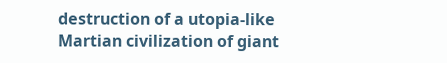destruction of a utopia-like Martian civilization of giant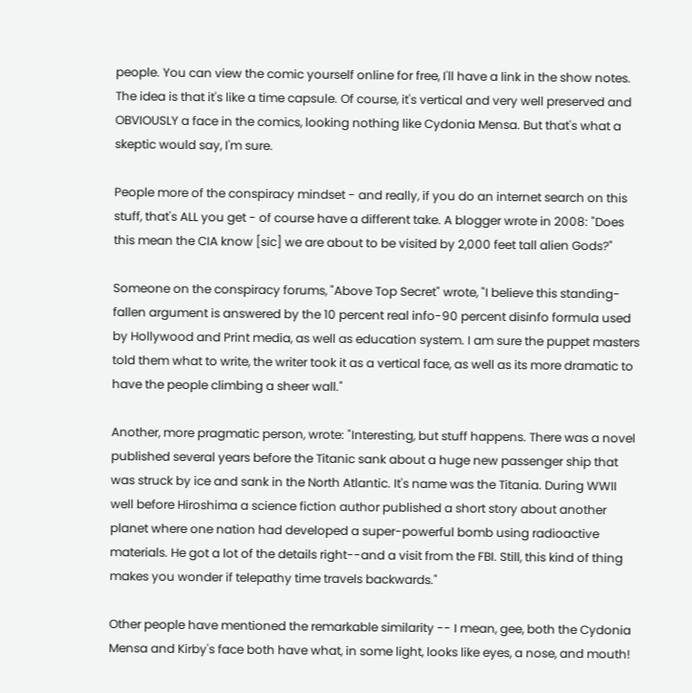people. You can view the comic yourself online for free, I'll have a link in the show notes. The idea is that it's like a time capsule. Of course, it's vertical and very well preserved and OBVIOUSLY a face in the comics, looking nothing like Cydonia Mensa. But that's what a skeptic would say, I'm sure.

People more of the conspiracy mindset - and really, if you do an internet search on this stuff, that's ALL you get - of course have a different take. A blogger wrote in 2008: "Does this mean the CIA know [sic] we are about to be visited by 2,000 feet tall alien Gods?"

Someone on the conspiracy forums, "Above Top Secret" wrote, "I believe this standing-fallen argument is answered by the 10 percent real info-90 percent disinfo formula used by Hollywood and Print media, as well as education system. I am sure the puppet masters told them what to write, the writer took it as a vertical face, as well as its more dramatic to have the people climbing a sheer wall."

Another, more pragmatic person, wrote: "Interesting, but stuff happens. There was a novel published several years before the Titanic sank about a huge new passenger ship that was struck by ice and sank in the North Atlantic. It's name was the Titania. During WWII well before Hiroshima a science fiction author published a short story about another planet where one nation had developed a super-powerful bomb using radioactive materials. He got a lot of the details right--and a visit from the FBI. Still, this kind of thing makes you wonder if telepathy time travels backwards."

Other people have mentioned the remarkable similarity -- I mean, gee, both the Cydonia Mensa and Kirby's face both have what, in some light, looks like eyes, a nose, and mouth!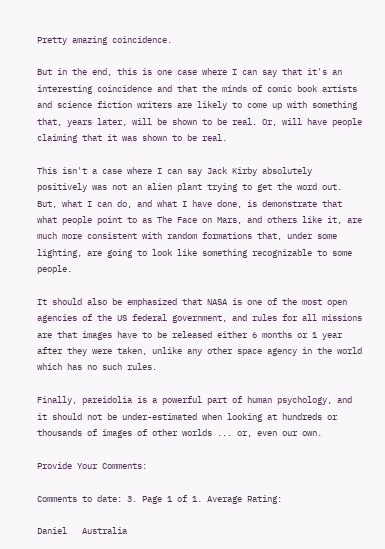Pretty amazing coincidence.

But in the end, this is one case where I can say that it's an interesting coincidence and that the minds of comic book artists and science fiction writers are likely to come up with something that, years later, will be shown to be real. Or, will have people claiming that it was shown to be real.

This isn't a case where I can say Jack Kirby absolutely positively was not an alien plant trying to get the word out. But, what I can do, and what I have done, is demonstrate that what people point to as The Face on Mars, and others like it, are much more consistent with random formations that, under some lighting, are going to look like something recognizable to some people.

It should also be emphasized that NASA is one of the most open agencies of the US federal government, and rules for all missions are that images have to be released either 6 months or 1 year after they were taken, unlike any other space agency in the world which has no such rules.

Finally, pareidolia is a powerful part of human psychology, and it should not be under-estimated when looking at hundreds or thousands of images of other worlds ... or, even our own.

Provide Your Comments:

Comments to date: 3. Page 1 of 1. Average Rating:

Daniel   Australia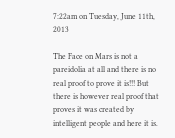7:22am on Tuesday, June 11th, 2013

The Face on Mars is not a pareidolia at all and there is no real proof to prove it is!!! But there is however real proof that proves it was created by intelligent people and here it is.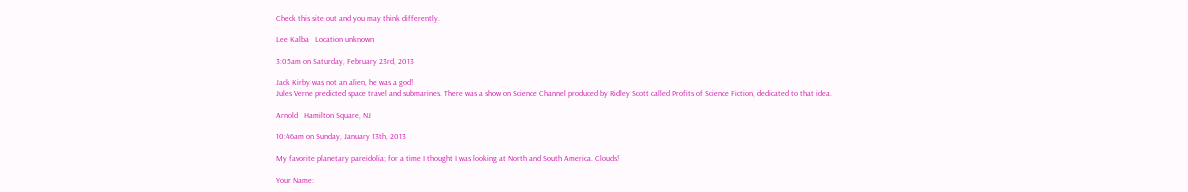Check this site out and you may think differently.

Lee Kalba   Location unknown

3:05am on Saturday, February 23rd, 2013

Jack Kirby was not an alien, he was a god!
Jules Verne predicted space travel and submarines. There was a show on Science Channel produced by Ridley Scott called Profits of Science Fiction, dedicated to that idea.

Arnold   Hamilton Square, NJ

10:46am on Sunday, January 13th, 2013

My favorite planetary pareidolia; for a time I thought I was looking at North and South America. Clouds!

Your Name: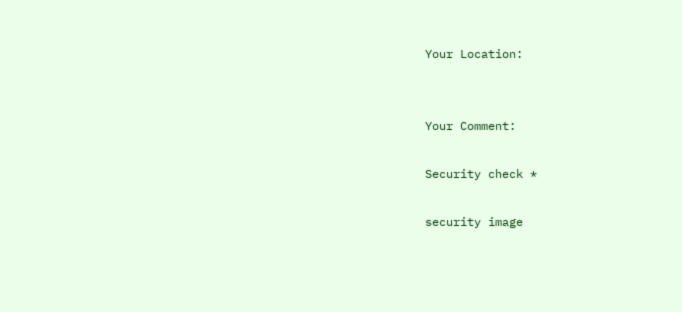Your Location:


Your Comment:

Security check *

security image